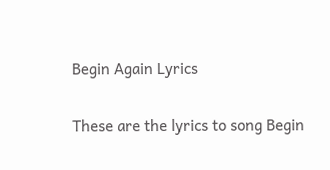Begin Again Lyrics

These are the lyrics to song Begin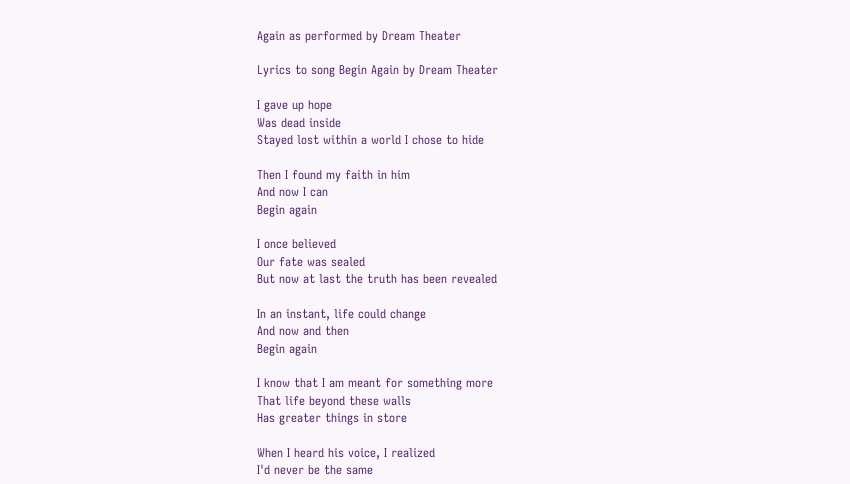Again as performed by Dream Theater

Lyrics to song Begin Again by Dream Theater

I gave up hope
Was dead inside
Stayed lost within a world I chose to hide

Then I found my faith in him
And now I can
Begin again

I once believed
Our fate was sealed
But now at last the truth has been revealed

In an instant, life could change
And now and then
Begin again

I know that I am meant for something more
That life beyond these walls
Has greater things in store

When I heard his voice, I realized
I'd never be the same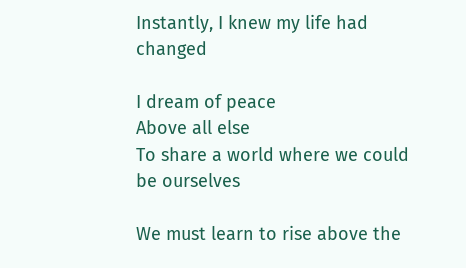Instantly, I knew my life had changed

I dream of peace
Above all else
To share a world where we could be ourselves

We must learn to rise above the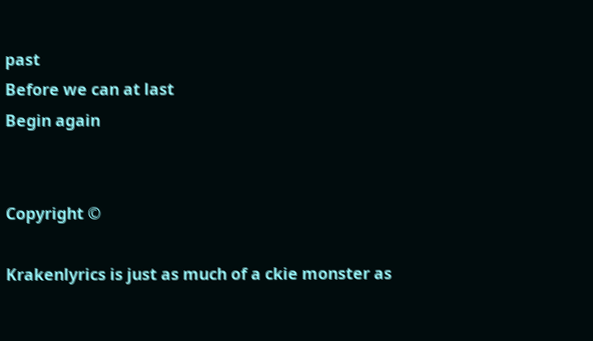past
Before we can at last
Begin again


Copyright ©

Krakenlyrics is just as much of a ckie monster as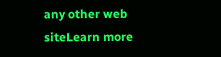any other web siteLearn more